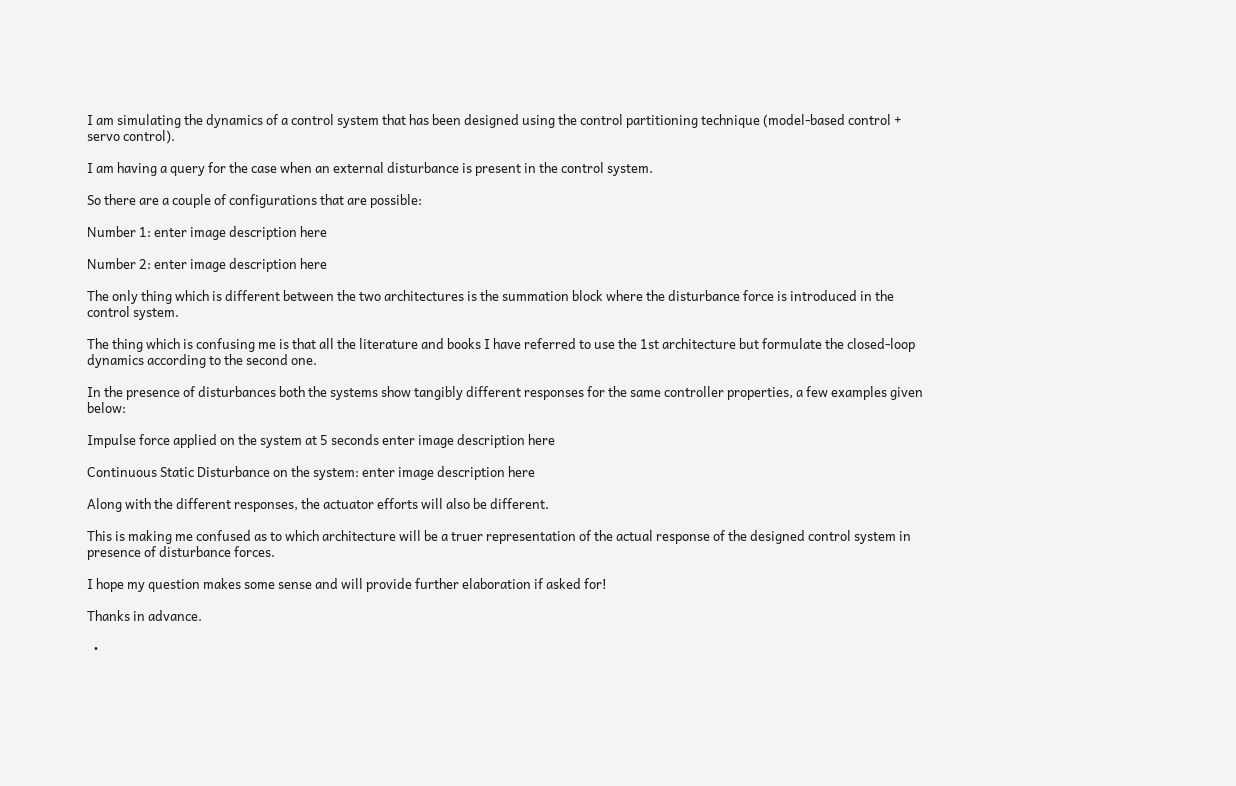I am simulating the dynamics of a control system that has been designed using the control partitioning technique (model-based control + servo control).

I am having a query for the case when an external disturbance is present in the control system.

So there are a couple of configurations that are possible:

Number 1: enter image description here

Number 2: enter image description here

The only thing which is different between the two architectures is the summation block where the disturbance force is introduced in the control system.

The thing which is confusing me is that all the literature and books I have referred to use the 1st architecture but formulate the closed-loop dynamics according to the second one.

In the presence of disturbances both the systems show tangibly different responses for the same controller properties, a few examples given below:

Impulse force applied on the system at 5 seconds enter image description here

Continuous Static Disturbance on the system: enter image description here

Along with the different responses, the actuator efforts will also be different.

This is making me confused as to which architecture will be a truer representation of the actual response of the designed control system in presence of disturbance forces.

I hope my question makes some sense and will provide further elaboration if asked for!

Thanks in advance.

  •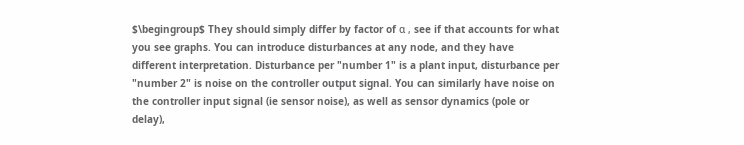$\begingroup$ They should simply differ by factor of α , see if that accounts for what you see graphs. You can introduce disturbances at any node, and they have different interpretation. Disturbance per "number 1" is a plant input, disturbance per "number 2" is noise on the controller output signal. You can similarly have noise on the controller input signal (ie sensor noise), as well as sensor dynamics (pole or delay),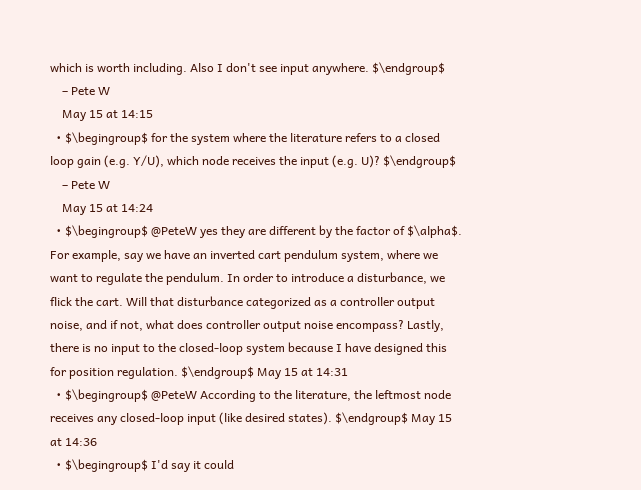which is worth including. Also I don't see input anywhere. $\endgroup$
    – Pete W
    May 15 at 14:15
  • $\begingroup$ for the system where the literature refers to a closed loop gain (e.g. Y/U), which node receives the input (e.g. U)? $\endgroup$
    – Pete W
    May 15 at 14:24
  • $\begingroup$ @PeteW yes they are different by the factor of $\alpha$. For example, say we have an inverted cart pendulum system, where we want to regulate the pendulum. In order to introduce a disturbance, we flick the cart. Will that disturbance categorized as a controller output noise, and if not, what does controller output noise encompass? Lastly, there is no input to the closed-loop system because I have designed this for position regulation. $\endgroup$ May 15 at 14:31
  • $\begingroup$ @PeteW According to the literature, the leftmost node receives any closed-loop input (like desired states). $\endgroup$ May 15 at 14:36
  • $\begingroup$ I'd say it could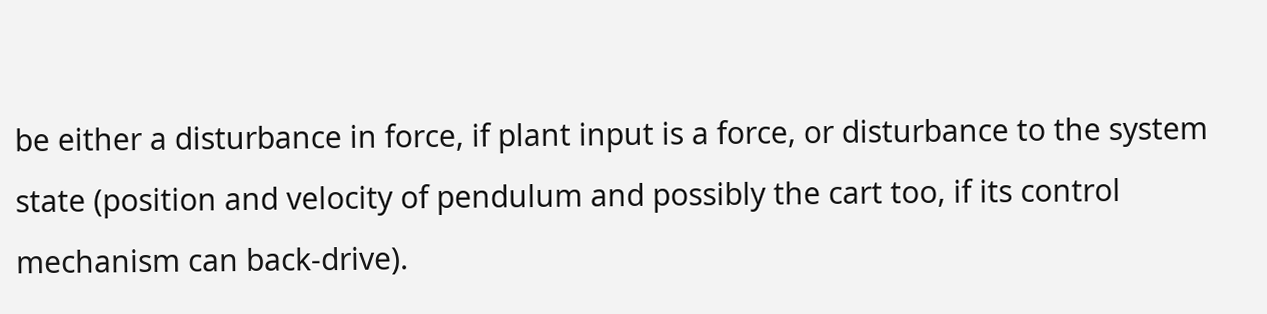be either a disturbance in force, if plant input is a force, or disturbance to the system state (position and velocity of pendulum and possibly the cart too, if its control mechanism can back-drive).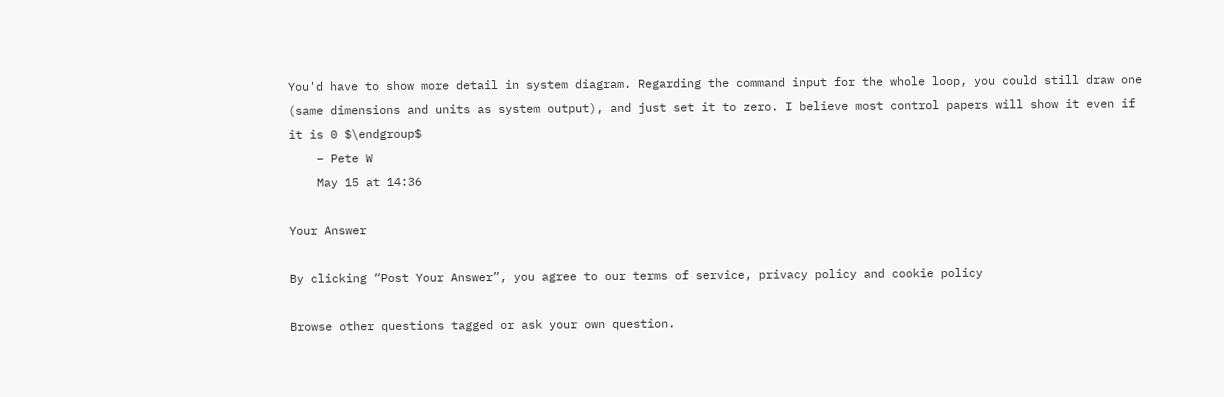You'd have to show more detail in system diagram. Regarding the command input for the whole loop, you could still draw one (same dimensions and units as system output), and just set it to zero. I believe most control papers will show it even if it is 0 $\endgroup$
    – Pete W
    May 15 at 14:36

Your Answer

By clicking “Post Your Answer”, you agree to our terms of service, privacy policy and cookie policy

Browse other questions tagged or ask your own question.